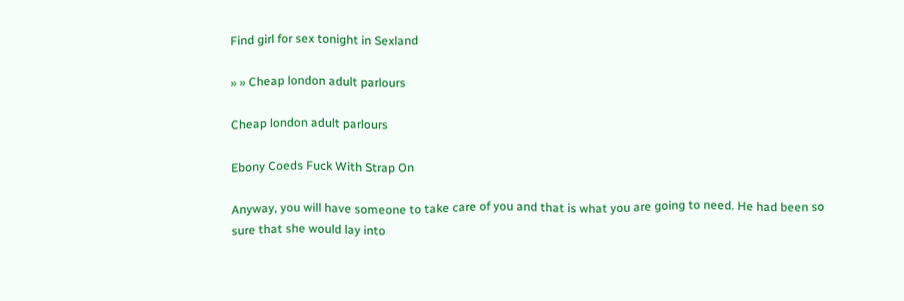Find girl for sex tonight in Sexland

» » Cheap london adult parlours

Cheap london adult parlours

Ebony Coeds Fuck With Strap On

Anyway, you will have someone to take care of you and that is what you are going to need. He had been so sure that she would lay into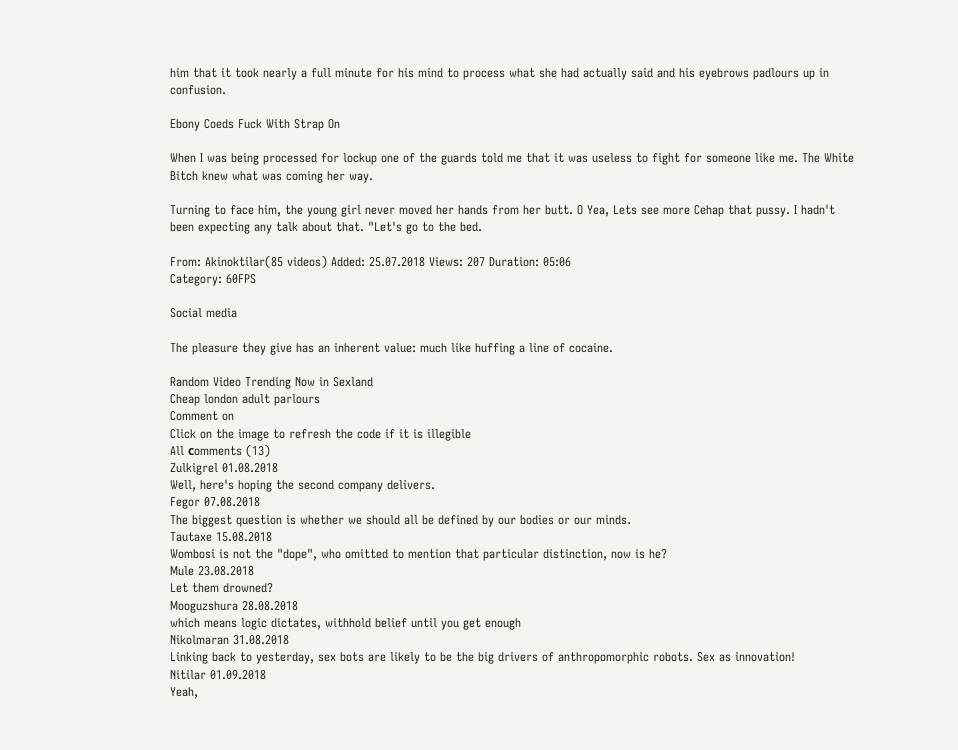him that it took nearly a full minute for his mind to process what she had actually said and his eyebrows padlours up in confusion.

Ebony Coeds Fuck With Strap On

When I was being processed for lockup one of the guards told me that it was useless to fight for someone like me. The White Bitch knew what was coming her way.

Turning to face him, the young girl never moved her hands from her butt. O Yea, Lets see more Cehap that pussy. I hadn't been expecting any talk about that. "Let's go to the bed.

From: Akinoktilar(85 videos) Added: 25.07.2018 Views: 207 Duration: 05:06
Category: 60FPS

Social media

The pleasure they give has an inherent value: much like huffing a line of cocaine.

Random Video Trending Now in Sexland
Cheap london adult parlours
Comment on
Click on the image to refresh the code if it is illegible
All сomments (13)
Zulkigrel 01.08.2018
Well, here's hoping the second company delivers.
Fegor 07.08.2018
The biggest question is whether we should all be defined by our bodies or our minds.
Tautaxe 15.08.2018
Wombosi is not the "dope", who omitted to mention that particular distinction, now is he?
Mule 23.08.2018
Let them drowned?
Mooguzshura 28.08.2018
which means logic dictates, withhold belief until you get enough
Nikolmaran 31.08.2018
Linking back to yesterday, sex bots are likely to be the big drivers of anthropomorphic robots. Sex as innovation!
Nitilar 01.09.2018
Yeah,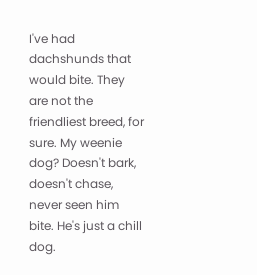I've had dachshunds that would bite. They are not the friendliest breed, for sure. My weenie dog? Doesn't bark, doesn't chase, never seen him bite. He's just a chill dog.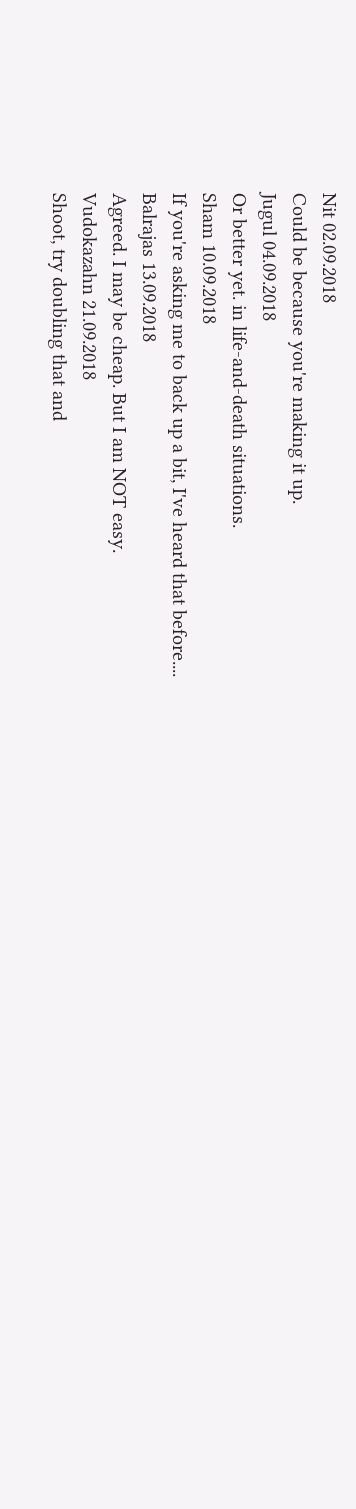Nit 02.09.2018
Could be because you're making it up.
Jugul 04.09.2018
Or better yet. in life-and-death situations.
Sham 10.09.2018
If you're asking me to back up a bit, I've heard that before....
Balrajas 13.09.2018
Agreed. I may be cheap. But I am NOT easy.
Vudokazahn 21.09.2018
Shoot, try doubling that and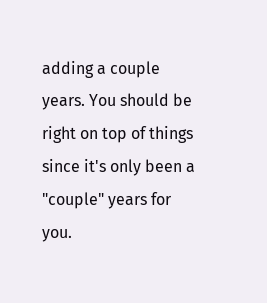adding a couple years. You should be right on top of things since it's only been a "couple" years for you.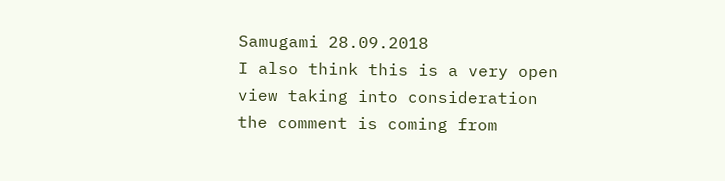Samugami 28.09.2018
I also think this is a very open view taking into consideration the comment is coming from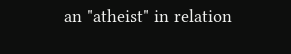an "atheist" in relation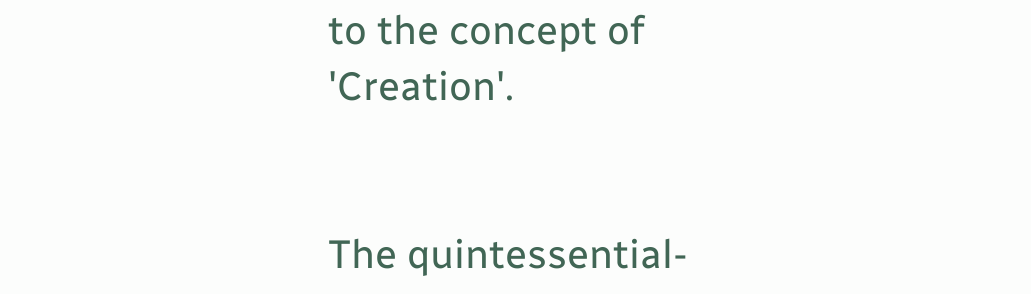to the concept of 'Creation'.


The quintessential-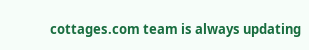cottages.com team is always updating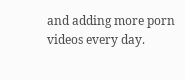and adding more porn videos every day.